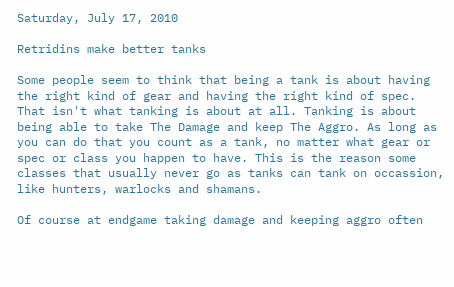Saturday, July 17, 2010

Retridins make better tanks

Some people seem to think that being a tank is about having the right kind of gear and having the right kind of spec. That isn't what tanking is about at all. Tanking is about being able to take The Damage and keep The Aggro. As long as you can do that you count as a tank, no matter what gear or spec or class you happen to have. This is the reason some classes that usually never go as tanks can tank on occassion, like hunters, warlocks and shamans.

Of course at endgame taking damage and keeping aggro often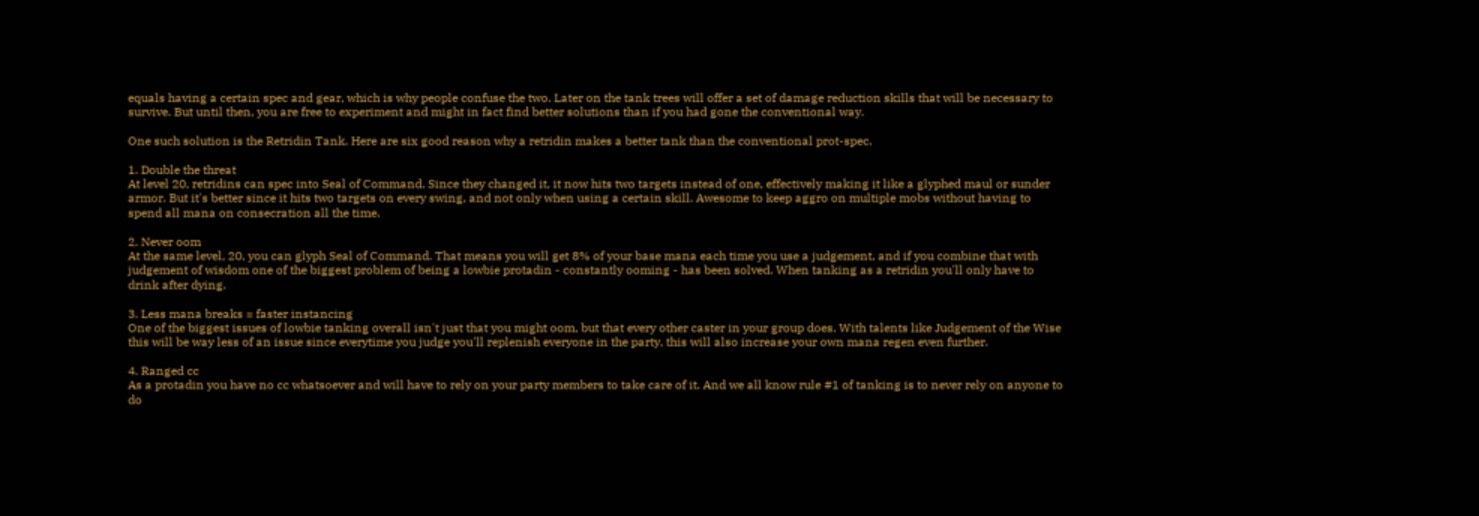equals having a certain spec and gear, which is why people confuse the two. Later on the tank trees will offer a set of damage reduction skills that will be necessary to survive. But until then, you are free to experiment and might in fact find better solutions than if you had gone the conventional way.

One such solution is the Retridin Tank. Here are six good reason why a retridin makes a better tank than the conventional prot-spec.

1. Double the threat
At level 20, retridins can spec into Seal of Command. Since they changed it, it now hits two targets instead of one, effectively making it like a glyphed maul or sunder armor. But it's better since it hits two targets on every swing, and not only when using a certain skill. Awesome to keep aggro on multiple mobs without having to spend all mana on consecration all the time.

2. Never oom
At the same level, 20, you can glyph Seal of Command. That means you will get 8% of your base mana each time you use a judgement, and if you combine that with judgement of wisdom one of the biggest problem of being a lowbie protadin - constantly ooming - has been solved. When tanking as a retridin you'll only have to drink after dying.

3. Less mana breaks = faster instancing
One of the biggest issues of lowbie tanking overall isn't just that you might oom, but that every other caster in your group does. With talents like Judgement of the Wise this will be way less of an issue since everytime you judge you'll replenish everyone in the party, this will also increase your own mana regen even further.

4. Ranged cc
As a protadin you have no cc whatsoever and will have to rely on your party members to take care of it. And we all know rule #1 of tanking is to never rely on anyone to do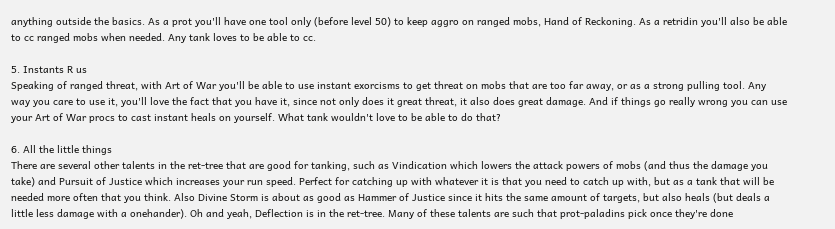anything outside the basics. As a prot you'll have one tool only (before level 50) to keep aggro on ranged mobs, Hand of Reckoning. As a retridin you'll also be able to cc ranged mobs when needed. Any tank loves to be able to cc.

5. Instants R us
Speaking of ranged threat, with Art of War you'll be able to use instant exorcisms to get threat on mobs that are too far away, or as a strong pulling tool. Any way you care to use it, you'll love the fact that you have it, since not only does it great threat, it also does great damage. And if things go really wrong you can use your Art of War procs to cast instant heals on yourself. What tank wouldn't love to be able to do that?

6. All the little things
There are several other talents in the ret-tree that are good for tanking, such as Vindication which lowers the attack powers of mobs (and thus the damage you take) and Pursuit of Justice which increases your run speed. Perfect for catching up with whatever it is that you need to catch up with, but as a tank that will be needed more often that you think. Also Divine Storm is about as good as Hammer of Justice since it hits the same amount of targets, but also heals (but deals a little less damage with a onehander). Oh and yeah, Deflection is in the ret-tree. Many of these talents are such that prot-paladins pick once they're done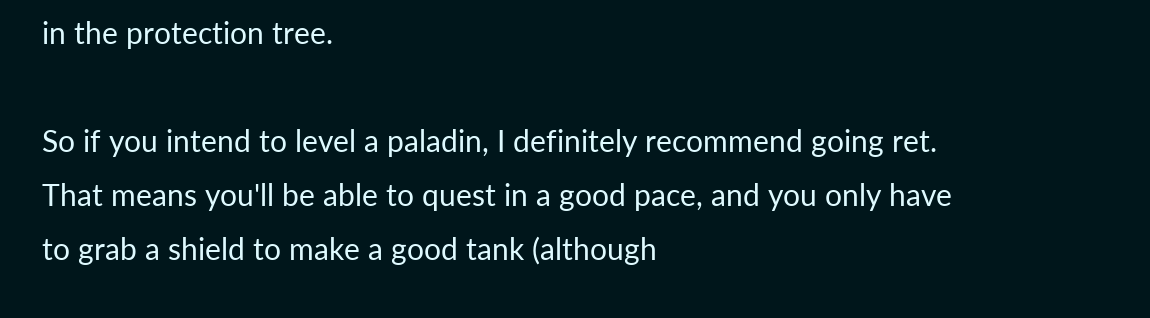in the protection tree.

So if you intend to level a paladin, I definitely recommend going ret. That means you'll be able to quest in a good pace, and you only have to grab a shield to make a good tank (although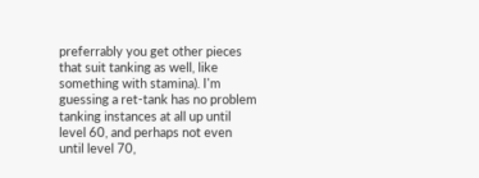preferrably you get other pieces that suit tanking as well, like something with stamina). I'm guessing a ret-tank has no problem tanking instances at all up until level 60, and perhaps not even until level 70,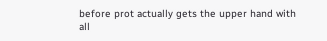before prot actually gets the upper hand with all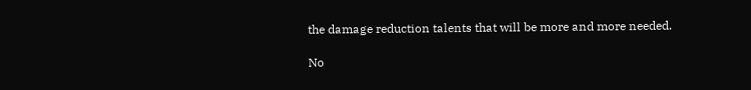the damage reduction talents that will be more and more needed.

No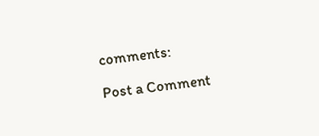comments:

Post a Comment